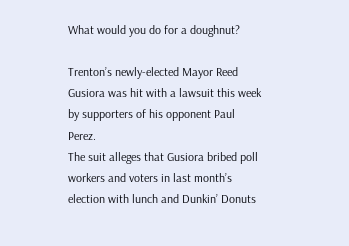What would you do for a doughnut?

Trenton’s newly-elected Mayor Reed Gusiora was hit with a lawsuit this week by supporters of his opponent Paul Perez.
The suit alleges that Gusiora bribed poll workers and voters in last month’s election with lunch and Dunkin’ Donuts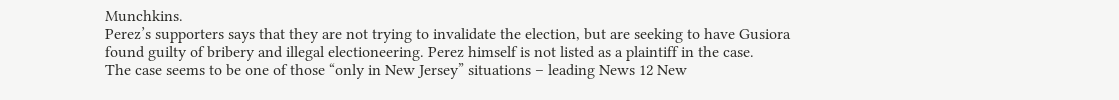Munchkins.
Perez’s supporters says that they are not trying to invalidate the election, but are seeking to have Gusiora found guilty of bribery and illegal electioneering. Perez himself is not listed as a plaintiff in the case.
The case seems to be one of those “only in New Jersey” situations – leading News 12 New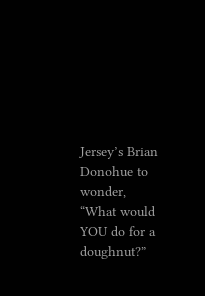Jersey’s Brian Donohue to wonder, “What would YOU do for a doughnut?”